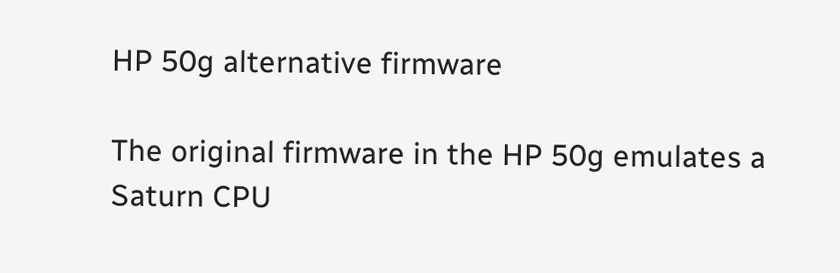HP 50g alternative firmware

The original firmware in the HP 50g emulates a Saturn CPU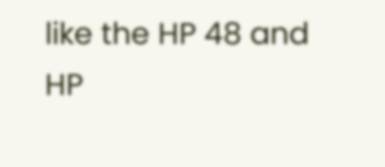like the HP 48 and HP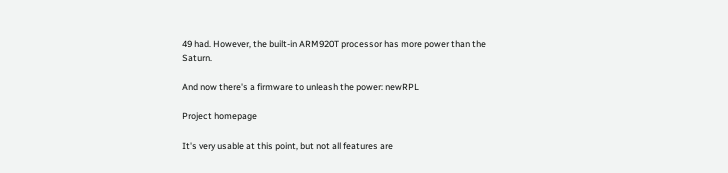49 had. However, the built-in ARM920T processor has more power than the Saturn.

And now there's a firmware to unleash the power: newRPL

Project homepage

It's very usable at this point, but not all features are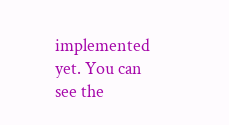implemented yet. You can see the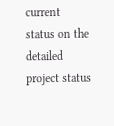current status on the detailed project status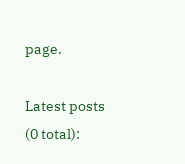page.

Latest posts (0 total):